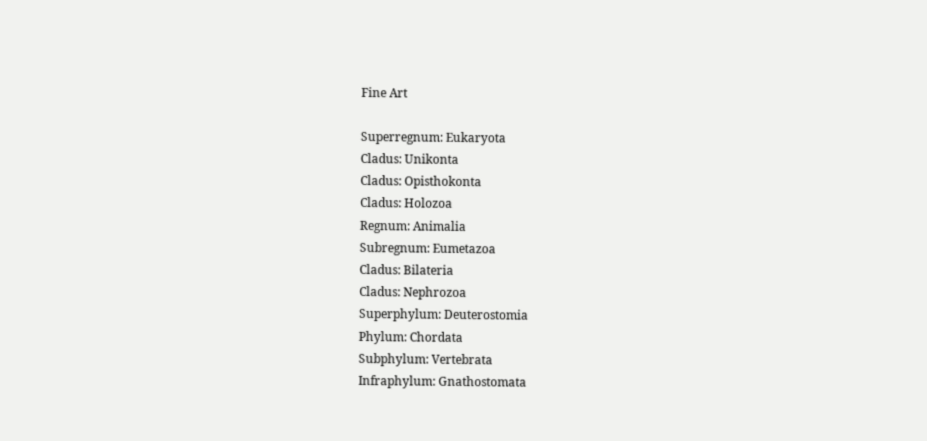Fine Art

Superregnum: Eukaryota
Cladus: Unikonta
Cladus: Opisthokonta
Cladus: Holozoa
Regnum: Animalia
Subregnum: Eumetazoa
Cladus: Bilateria
Cladus: Nephrozoa
Superphylum: Deuterostomia
Phylum: Chordata
Subphylum: Vertebrata
Infraphylum: Gnathostomata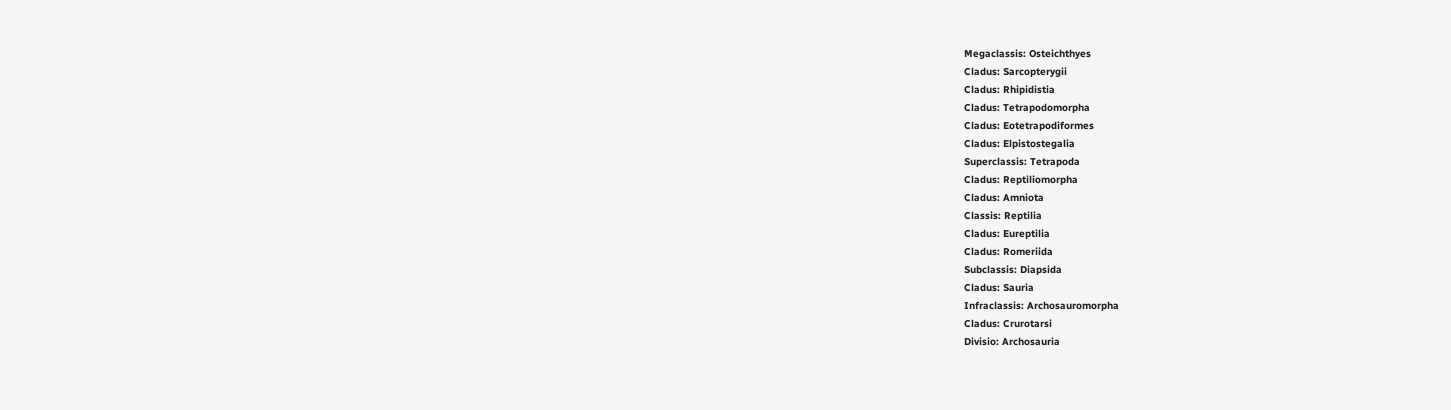Megaclassis: Osteichthyes
Cladus: Sarcopterygii
Cladus: Rhipidistia
Cladus: Tetrapodomorpha
Cladus: Eotetrapodiformes
Cladus: Elpistostegalia
Superclassis: Tetrapoda
Cladus: Reptiliomorpha
Cladus: Amniota
Classis: Reptilia
Cladus: Eureptilia
Cladus: Romeriida
Subclassis: Diapsida
Cladus: Sauria
Infraclassis: Archosauromorpha
Cladus: Crurotarsi
Divisio: Archosauria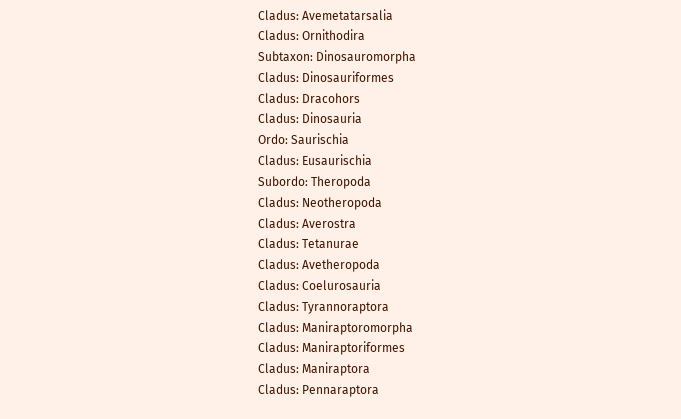Cladus: Avemetatarsalia
Cladus: Ornithodira
Subtaxon: Dinosauromorpha
Cladus: Dinosauriformes
Cladus: Dracohors
Cladus: Dinosauria
Ordo: Saurischia
Cladus: Eusaurischia
Subordo: Theropoda
Cladus: Neotheropoda
Cladus: Averostra
Cladus: Tetanurae
Cladus: Avetheropoda
Cladus: Coelurosauria
Cladus: Tyrannoraptora
Cladus: Maniraptoromorpha
Cladus: Maniraptoriformes
Cladus: Maniraptora
Cladus: Pennaraptora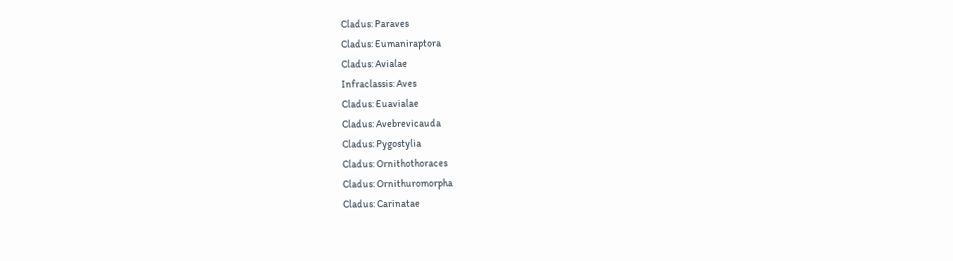Cladus: Paraves
Cladus: Eumaniraptora
Cladus: Avialae
Infraclassis: Aves
Cladus: Euavialae
Cladus: Avebrevicauda
Cladus: Pygostylia
Cladus: Ornithothoraces
Cladus: Ornithuromorpha
Cladus: Carinatae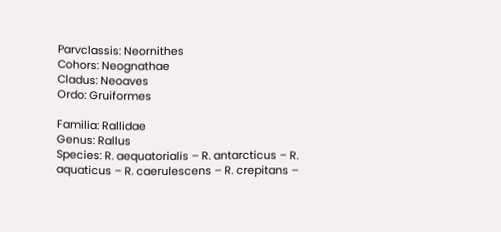Parvclassis: Neornithes
Cohors: Neognathae
Cladus: Neoaves
Ordo: Gruiformes

Familia: Rallidae
Genus: Rallus
Species: R. aequatorialis – R. antarcticus – R. aquaticus – R. caerulescens – R. crepitans –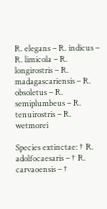R. elegans – R. indicus – R. limicola – R. longirostris – R. madagascariensis – R. obsoletus – R. semiplumbeus – R. tenuirostris – R. wetmorei

Species extinctae: † R. adolfocaesaris – † R. carvaoensis – †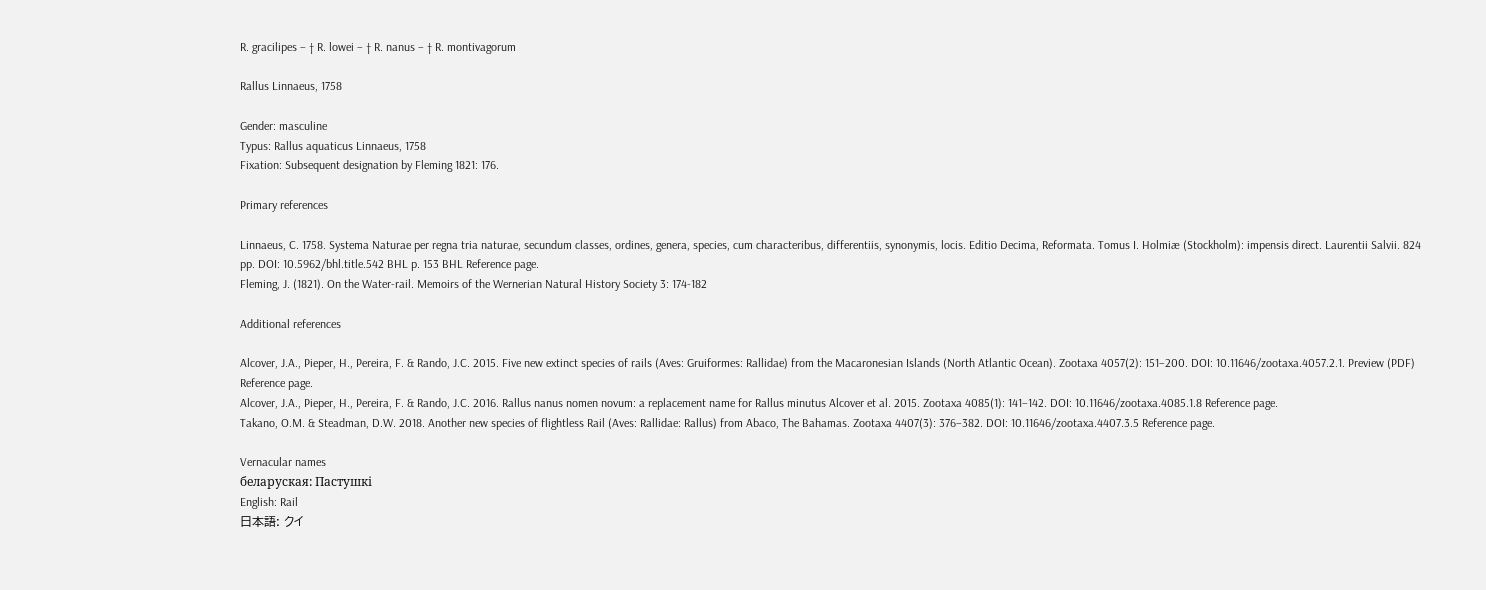R. gracilipes – † R. lowei – † R. nanus – † R. montivagorum

Rallus Linnaeus, 1758

Gender: masculine
Typus: Rallus aquaticus Linnaeus, 1758
Fixation: Subsequent designation by Fleming 1821: 176.

Primary references

Linnaeus, C. 1758. Systema Naturae per regna tria naturae, secundum classes, ordines, genera, species, cum characteribus, differentiis, synonymis, locis. Editio Decima, Reformata. Tomus I. Holmiæ (Stockholm): impensis direct. Laurentii Salvii. 824 pp. DOI: 10.5962/bhl.title.542 BHL p. 153 BHL Reference page.
Fleming, J. (1821). On the Water-rail. Memoirs of the Wernerian Natural History Society 3: 174-182

Additional references

Alcover, J.A., Pieper, H., Pereira, F. & Rando, J.C. 2015. Five new extinct species of rails (Aves: Gruiformes: Rallidae) from the Macaronesian Islands (North Atlantic Ocean). Zootaxa 4057(2): 151–200. DOI: 10.11646/zootaxa.4057.2.1. Preview (PDF) Reference page.
Alcover, J.A., Pieper, H., Pereira, F. & Rando, J.C. 2016. Rallus nanus nomen novum: a replacement name for Rallus minutus Alcover et al. 2015. Zootaxa 4085(1): 141–142. DOI: 10.11646/zootaxa.4085.1.8 Reference page.
Takano, O.M. & Steadman, D.W. 2018. Another new species of flightless Rail (Aves: Rallidae: Rallus) from Abaco, The Bahamas. Zootaxa 4407(3): 376–382. DOI: 10.11646/zootaxa.4407.3.5 Reference page.

Vernacular names
беларуская: Пастушкі
English: Rail
日本語: クイ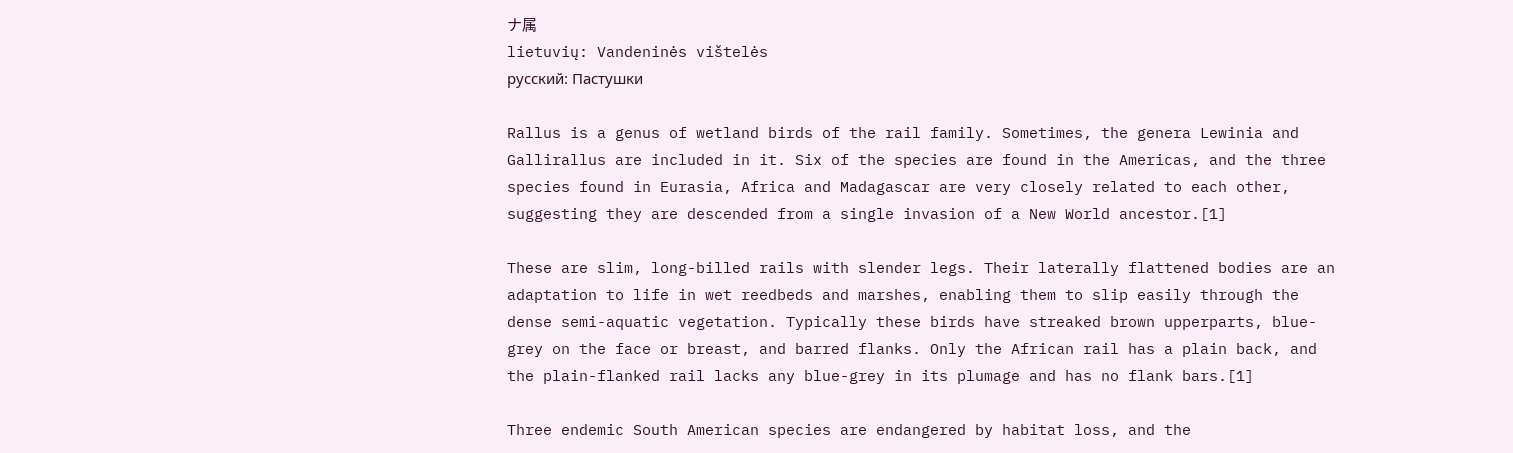ナ属
lietuvių: Vandeninės vištelės
русский: Пастушки

Rallus is a genus of wetland birds of the rail family. Sometimes, the genera Lewinia and Gallirallus are included in it. Six of the species are found in the Americas, and the three species found in Eurasia, Africa and Madagascar are very closely related to each other, suggesting they are descended from a single invasion of a New World ancestor.[1]

These are slim, long-billed rails with slender legs. Their laterally flattened bodies are an adaptation to life in wet reedbeds and marshes, enabling them to slip easily through the dense semi-aquatic vegetation. Typically these birds have streaked brown upperparts, blue-grey on the face or breast, and barred flanks. Only the African rail has a plain back, and the plain-flanked rail lacks any blue-grey in its plumage and has no flank bars.[1]

Three endemic South American species are endangered by habitat loss, and the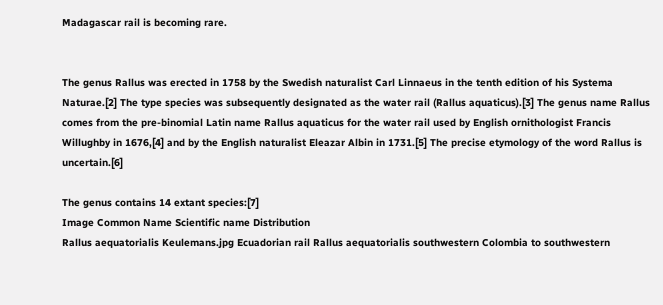Madagascar rail is becoming rare.


The genus Rallus was erected in 1758 by the Swedish naturalist Carl Linnaeus in the tenth edition of his Systema Naturae.[2] The type species was subsequently designated as the water rail (Rallus aquaticus).[3] The genus name Rallus comes from the pre-binomial Latin name Rallus aquaticus for the water rail used by English ornithologist Francis Willughby in 1676,[4] and by the English naturalist Eleazar Albin in 1731.[5] The precise etymology of the word Rallus is uncertain.[6]

The genus contains 14 extant species:[7]
Image Common Name Scientific name Distribution
Rallus aequatorialis Keulemans.jpg Ecuadorian rail Rallus aequatorialis southwestern Colombia to southwestern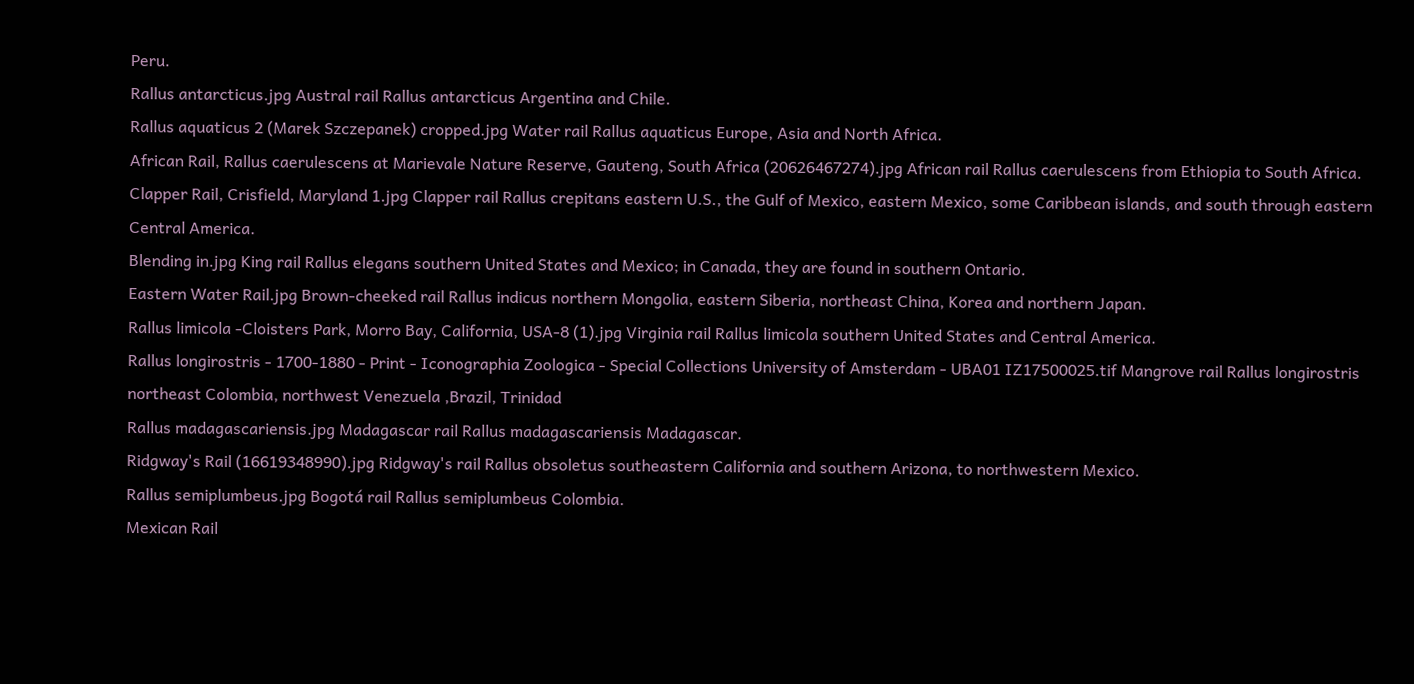Peru.
Rallus antarcticus.jpg Austral rail Rallus antarcticus Argentina and Chile.
Rallus aquaticus 2 (Marek Szczepanek) cropped.jpg Water rail Rallus aquaticus Europe, Asia and North Africa.
African Rail, Rallus caerulescens at Marievale Nature Reserve, Gauteng, South Africa (20626467274).jpg African rail Rallus caerulescens from Ethiopia to South Africa.
Clapper Rail, Crisfield, Maryland 1.jpg Clapper rail Rallus crepitans eastern U.S., the Gulf of Mexico, eastern Mexico, some Caribbean islands, and south through eastern Central America.
Blending in.jpg King rail Rallus elegans southern United States and Mexico; in Canada, they are found in southern Ontario.
Eastern Water Rail.jpg Brown-cheeked rail Rallus indicus northern Mongolia, eastern Siberia, northeast China, Korea and northern Japan.
Rallus limicola -Cloisters Park, Morro Bay, California, USA-8 (1).jpg Virginia rail Rallus limicola southern United States and Central America.
Rallus longirostris - 1700-1880 - Print - Iconographia Zoologica - Special Collections University of Amsterdam - UBA01 IZ17500025.tif Mangrove rail Rallus longirostris northeast Colombia, northwest Venezuela ,Brazil, Trinidad
Rallus madagascariensis.jpg Madagascar rail Rallus madagascariensis Madagascar.
Ridgway's Rail (16619348990).jpg Ridgway's rail Rallus obsoletus southeastern California and southern Arizona, to northwestern Mexico.
Rallus semiplumbeus.jpg Bogotá rail Rallus semiplumbeus Colombia.
Mexican Rail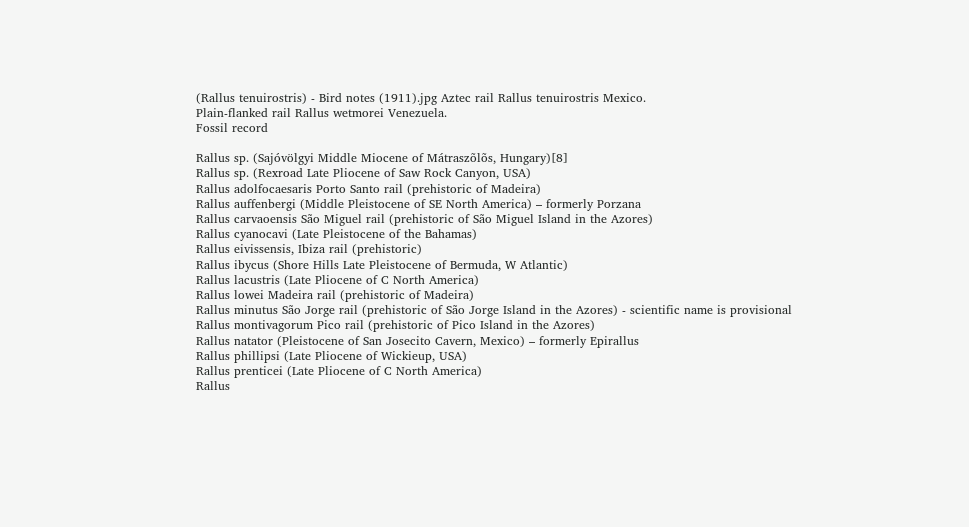(Rallus tenuirostris) - Bird notes (1911).jpg Aztec rail Rallus tenuirostris Mexico.
Plain-flanked rail Rallus wetmorei Venezuela.
Fossil record

Rallus sp. (Sajóvölgyi Middle Miocene of Mátraszõlõs, Hungary)[8]
Rallus sp. (Rexroad Late Pliocene of Saw Rock Canyon, USA)
Rallus adolfocaesaris Porto Santo rail (prehistoric of Madeira)
Rallus auffenbergi (Middle Pleistocene of SE North America) – formerly Porzana
Rallus carvaoensis São Miguel rail (prehistoric of São Miguel Island in the Azores)
Rallus cyanocavi (Late Pleistocene of the Bahamas)
Rallus eivissensis, Ibiza rail (prehistoric)
Rallus ibycus (Shore Hills Late Pleistocene of Bermuda, W Atlantic)
Rallus lacustris (Late Pliocene of C North America)
Rallus lowei Madeira rail (prehistoric of Madeira)
Rallus minutus São Jorge rail (prehistoric of São Jorge Island in the Azores) - scientific name is provisional
Rallus montivagorum Pico rail (prehistoric of Pico Island in the Azores)
Rallus natator (Pleistocene of San Josecito Cavern, Mexico) – formerly Epirallus
Rallus phillipsi (Late Pliocene of Wickieup, USA)
Rallus prenticei (Late Pliocene of C North America)
Rallus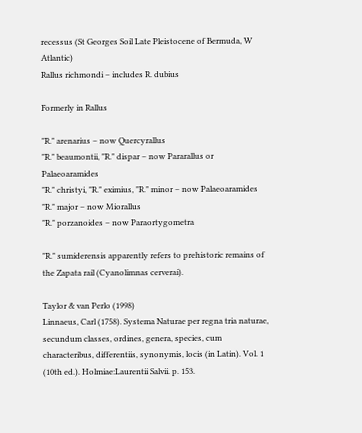recessus (St Georges Soil Late Pleistocene of Bermuda, W Atlantic)
Rallus richmondi – includes R. dubius

Formerly in Rallus

"R." arenarius – now Quercyrallus
"R." beaumontii, "R." dispar – now Pararallus or Palaeoaramides
"R." christyi, "R." eximius, "R." minor – now Palaeoaramides
"R." major – now Miorallus
"R." porzanoides – now Paraortygometra

"R." sumiderensis apparently refers to prehistoric remains of the Zapata rail (Cyanolimnas cerverai).

Taylor & van Perlo (1998)
Linnaeus, Carl (1758). Systema Naturae per regna tria naturae, secundum classes, ordines, genera, species, cum characteribus, differentiis, synonymis, locis (in Latin). Vol. 1 (10th ed.). Holmiae:Laurentii Salvii. p. 153.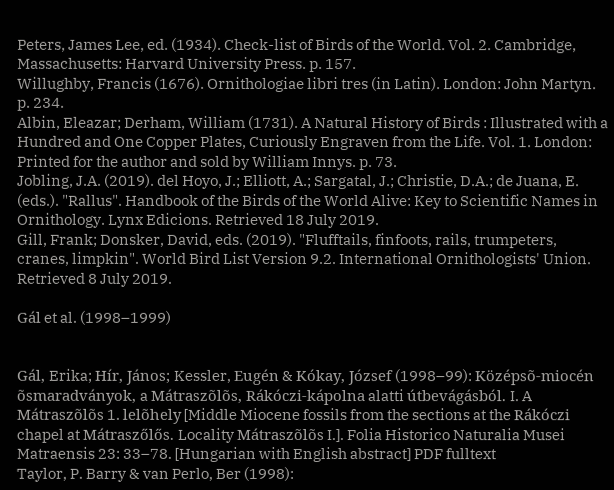Peters, James Lee, ed. (1934). Check-list of Birds of the World. Vol. 2. Cambridge, Massachusetts: Harvard University Press. p. 157.
Willughby, Francis (1676). Ornithologiae libri tres (in Latin). London: John Martyn. p. 234.
Albin, Eleazar; Derham, William (1731). A Natural History of Birds : Illustrated with a Hundred and One Copper Plates, Curiously Engraven from the Life. Vol. 1. London: Printed for the author and sold by William Innys. p. 73.
Jobling, J.A. (2019). del Hoyo, J.; Elliott, A.; Sargatal, J.; Christie, D.A.; de Juana, E. (eds.). "Rallus". Handbook of the Birds of the World Alive: Key to Scientific Names in Ornithology. Lynx Edicions. Retrieved 18 July 2019.
Gill, Frank; Donsker, David, eds. (2019). "Flufftails, finfoots, rails, trumpeters, cranes, limpkin". World Bird List Version 9.2. International Ornithologists' Union. Retrieved 8 July 2019.

Gál et al. (1998–1999)


Gál, Erika; Hír, János; Kessler, Eugén & Kókay, József (1998–99): Középsõ-miocén õsmaradványok, a Mátraszõlõs, Rákóczi-kápolna alatti útbevágásból. I. A Mátraszõlõs 1. lelõhely [Middle Miocene fossils from the sections at the Rákóczi chapel at Mátraszőlős. Locality Mátraszõlõs I.]. Folia Historico Naturalia Musei Matraensis 23: 33–78. [Hungarian with English abstract] PDF fulltext
Taylor, P. Barry & van Perlo, Ber (1998):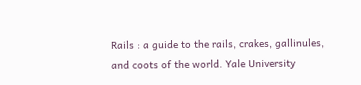Rails : a guide to the rails, crakes, gallinules, and coots of the world. Yale University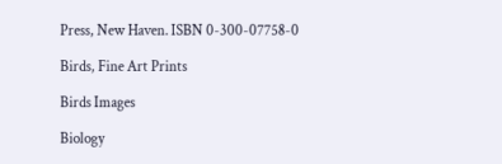Press, New Haven. ISBN 0-300-07758-0

Birds, Fine Art Prints

Birds Images

Biology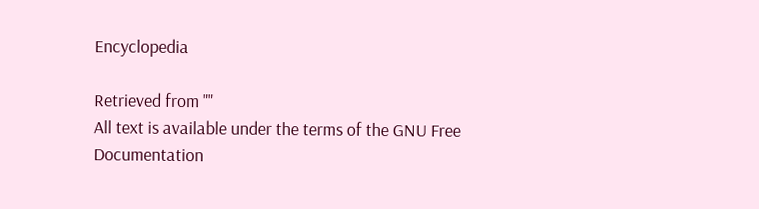Encyclopedia

Retrieved from ""
All text is available under the terms of the GNU Free Documentation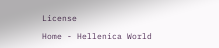License

Home - Hellenica World